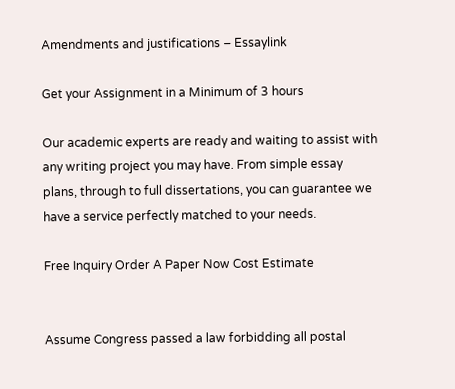Amendments and justifications – Essaylink

Get your Assignment in a Minimum of 3 hours

Our academic experts are ready and waiting to assist with any writing project you may have. From simple essay plans, through to full dissertations, you can guarantee we have a service perfectly matched to your needs.

Free Inquiry Order A Paper Now Cost Estimate


Assume Congress passed a law forbidding all postal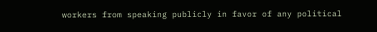workers from speaking publicly in favor of any political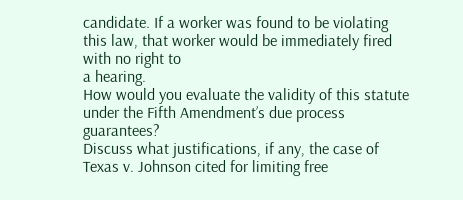candidate. If a worker was found to be violating this law, that worker would be immediately fired with no right to
a hearing.
How would you evaluate the validity of this statute under the Fifth Amendment’s due process guarantees?
Discuss what justifications, if any, the case of Texas v. Johnson cited for limiting free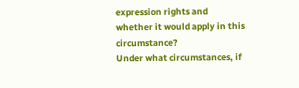expression rights and
whether it would apply in this circumstance?
Under what circumstances, if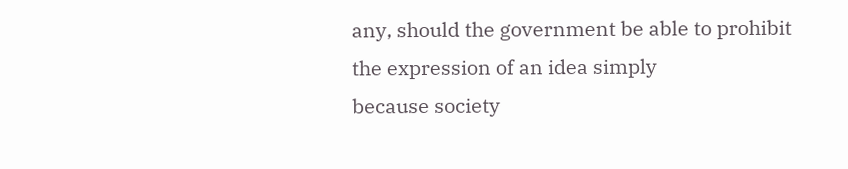any, should the government be able to prohibit the expression of an idea simply
because society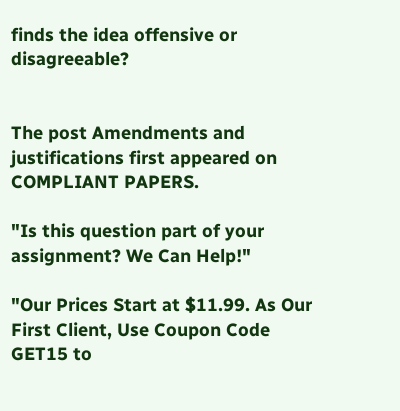finds the idea offensive or disagreeable?


The post Amendments and justifications first appeared on COMPLIANT PAPERS.

"Is this question part of your assignment? We Can Help!"

"Our Prices Start at $11.99. As Our First Client, Use Coupon Code GET15 to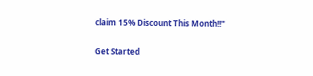claim 15% Discount This Month!!"

Get Started